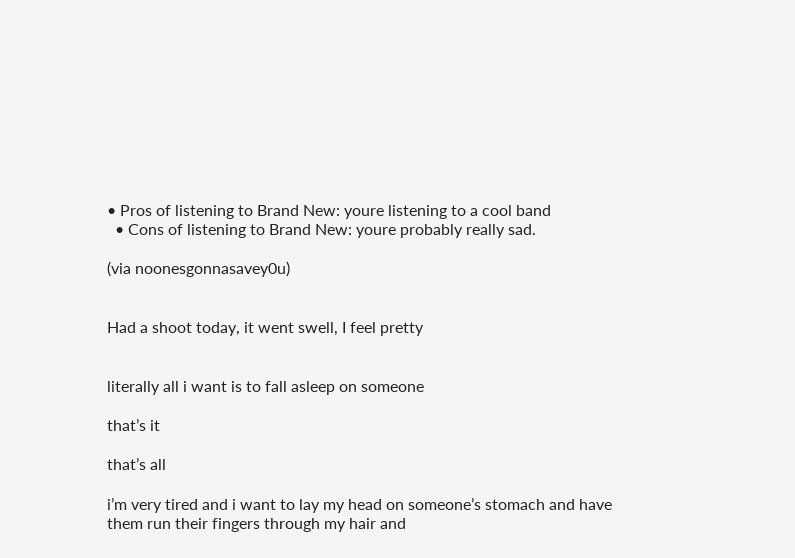• Pros of listening to Brand New: youre listening to a cool band
  • Cons of listening to Brand New: youre probably really sad.

(via noonesgonnasavey0u)


Had a shoot today, it went swell, I feel pretty


literally all i want is to fall asleep on someone

that’s it

that’s all

i’m very tired and i want to lay my head on someone’s stomach and have them run their fingers through my hair and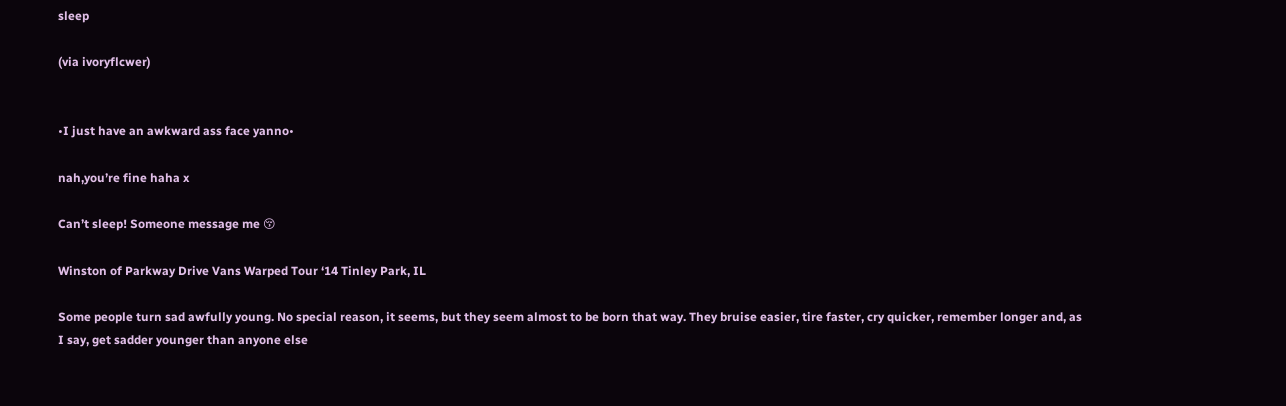sleep

(via ivoryflcwer)


•I just have an awkward ass face yanno•

nah,you’re fine haha x

Can’t sleep! Someone message me 😚

Winston of Parkway Drive Vans Warped Tour ‘14 Tinley Park, IL

Some people turn sad awfully young. No special reason, it seems, but they seem almost to be born that way. They bruise easier, tire faster, cry quicker, remember longer and, as I say, get sadder younger than anyone else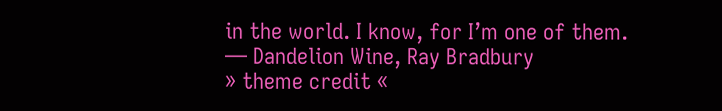in the world. I know, for I’m one of them.
— Dandelion Wine, Ray Bradbury
» theme credit «